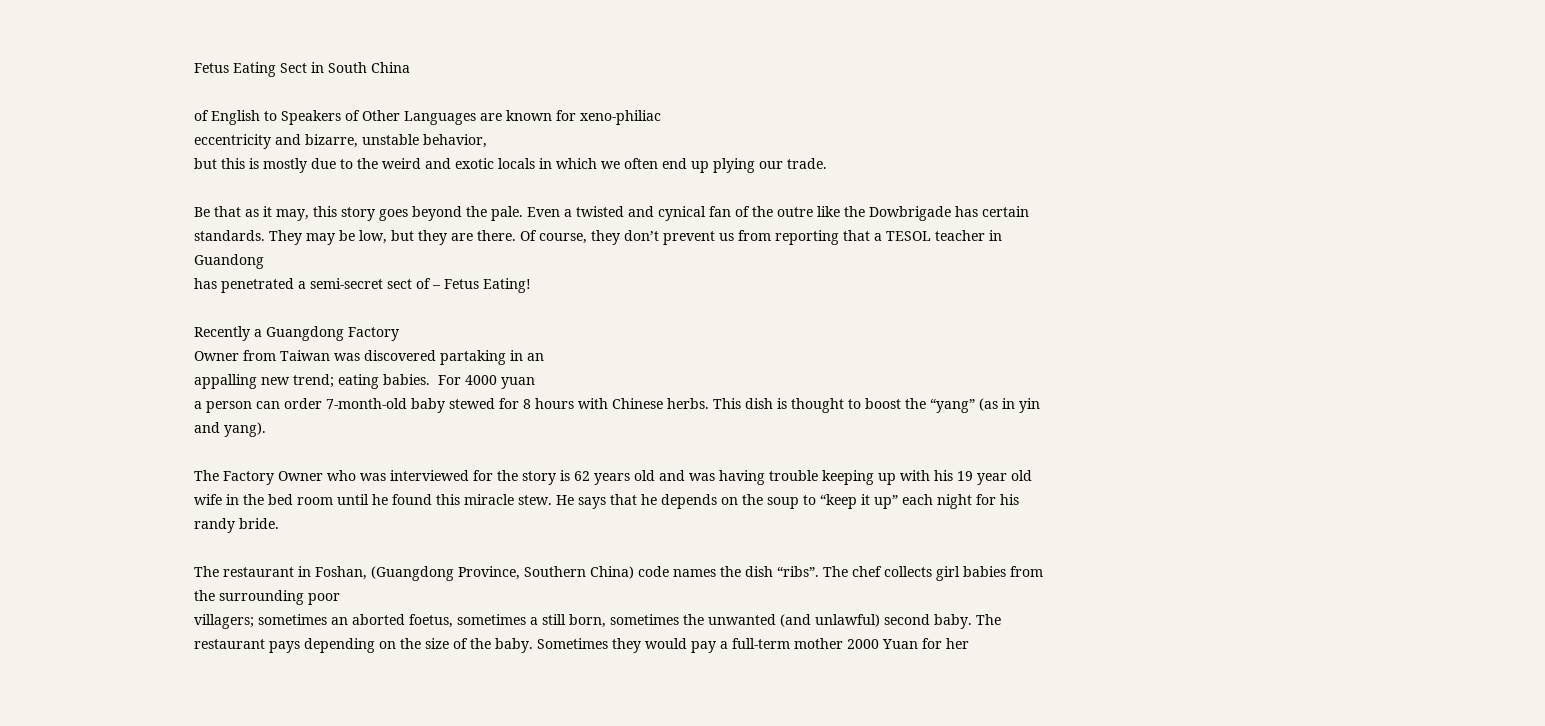Fetus Eating Sect in South China

of English to Speakers of Other Languages are known for xeno-philiac
eccentricity and bizarre, unstable behavior,
but this is mostly due to the weird and exotic locals in which we often end up plying our trade.

Be that as it may, this story goes beyond the pale. Even a twisted and cynical fan of the outre like the Dowbrigade has certain standards. They may be low, but they are there. Of course, they don’t prevent us from reporting that a TESOL teacher in Guandong
has penetrated a semi-secret sect of – Fetus Eating!

Recently a Guangdong Factory
Owner from Taiwan was discovered partaking in an
appalling new trend; eating babies.  For 4000 yuan
a person can order 7-month-old baby stewed for 8 hours with Chinese herbs. This dish is thought to boost the “yang” (as in yin and yang).

The Factory Owner who was interviewed for the story is 62 years old and was having trouble keeping up with his 19 year old wife in the bed room until he found this miracle stew. He says that he depends on the soup to “keep it up” each night for his randy bride.

The restaurant in Foshan, (Guangdong Province, Southern China) code names the dish “ribs”. The chef collects girl babies from the surrounding poor
villagers; sometimes an aborted foetus, sometimes a still born, sometimes the unwanted (and unlawful) second baby. The restaurant pays depending on the size of the baby. Sometimes they would pay a full-term mother 2000 Yuan for her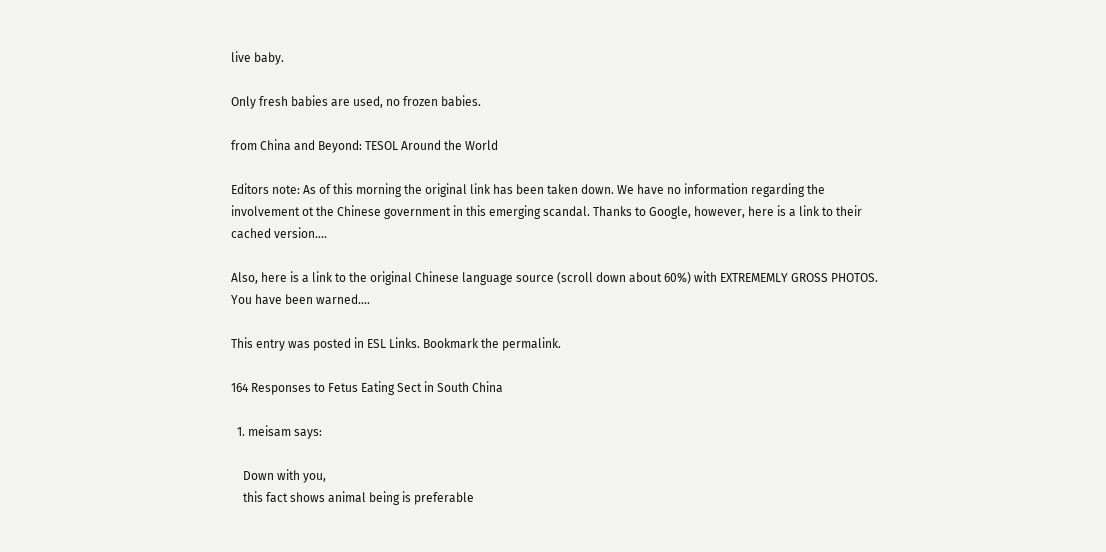live baby.

Only fresh babies are used, no frozen babies.

from China and Beyond: TESOL Around the World

Editors note: As of this morning the original link has been taken down. We have no information regarding the involvement ot the Chinese government in this emerging scandal. Thanks to Google, however, here is a link to their cached version….

Also, here is a link to the original Chinese language source (scroll down about 60%) with EXTREMEMLY GROSS PHOTOS. You have been warned….

This entry was posted in ESL Links. Bookmark the permalink.

164 Responses to Fetus Eating Sect in South China

  1. meisam says:

    Down with you,
    this fact shows animal being is preferable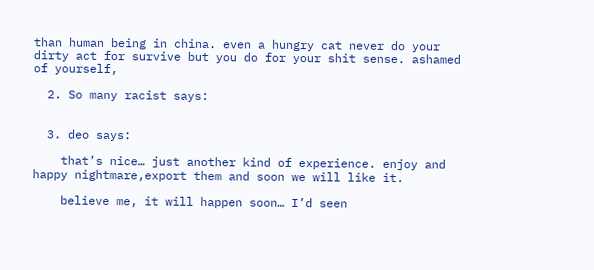than human being in china. even a hungry cat never do your dirty act for survive but you do for your shit sense. ashamed of yourself,

  2. So many racist says:


  3. deo says:

    that’s nice… just another kind of experience. enjoy and happy nightmare,export them and soon we will like it.

    believe me, it will happen soon… I’d seen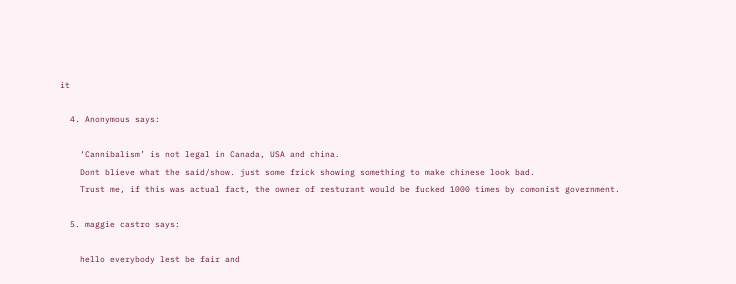it

  4. Anonymous says:

    ‘Cannibalism’ is not legal in Canada, USA and china.
    Dont blieve what the said/show. just some frick showing something to make chinese look bad.
    Trust me, if this was actual fact, the owner of resturant would be fucked 1000 times by comonist government.

  5. maggie castro says:

    hello everybody lest be fair and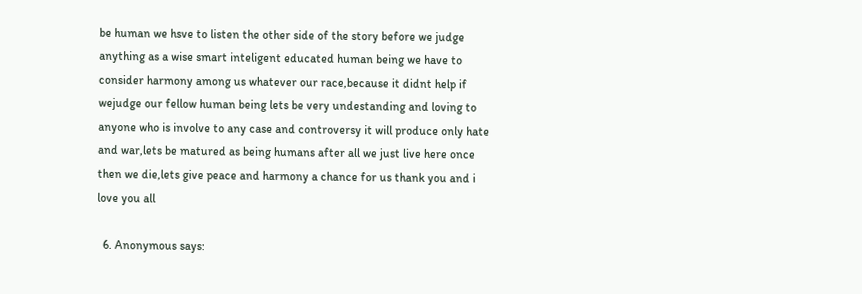be human we hsve to listen the other side of the story before we judge anything as a wise smart inteligent educated human being we have to consider harmony among us whatever our race,because it didnt help if wejudge our fellow human being lets be very undestanding and loving to anyone who is involve to any case and controversy it will produce only hate and war,lets be matured as being humans after all we just live here once then we die,lets give peace and harmony a chance for us thank you and i love you all

  6. Anonymous says: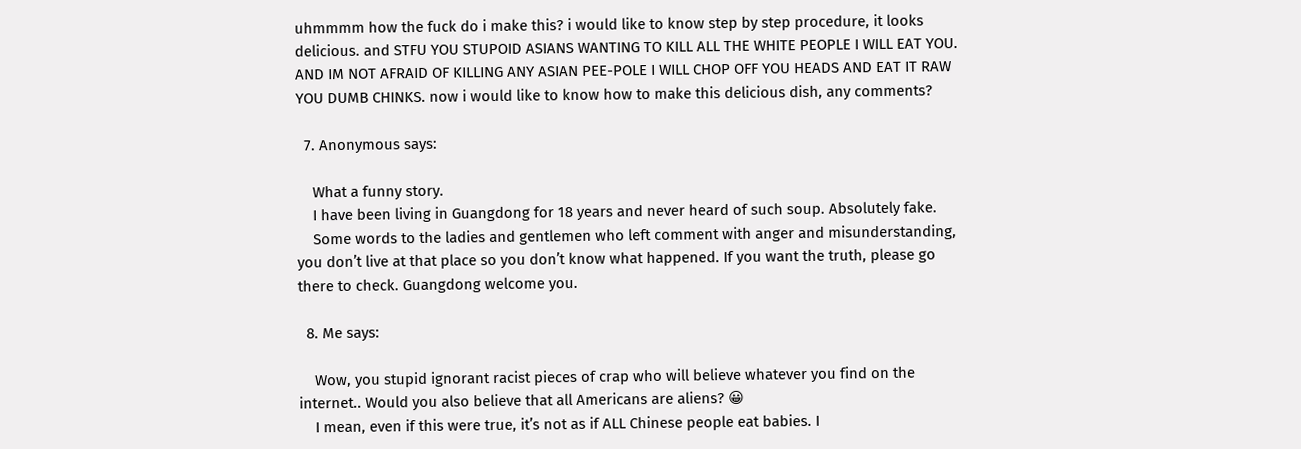uhmmmm how the fuck do i make this? i would like to know step by step procedure, it looks delicious. and STFU YOU STUPOID ASIANS WANTING TO KILL ALL THE WHITE PEOPLE I WILL EAT YOU. AND IM NOT AFRAID OF KILLING ANY ASIAN PEE-POLE I WILL CHOP OFF YOU HEADS AND EAT IT RAW YOU DUMB CHINKS. now i would like to know how to make this delicious dish, any comments?

  7. Anonymous says:

    What a funny story.
    I have been living in Guangdong for 18 years and never heard of such soup. Absolutely fake.
    Some words to the ladies and gentlemen who left comment with anger and misunderstanding, you don’t live at that place so you don’t know what happened. If you want the truth, please go there to check. Guangdong welcome you.

  8. Me says:

    Wow, you stupid ignorant racist pieces of crap who will believe whatever you find on the internet.. Would you also believe that all Americans are aliens? 😀
    I mean, even if this were true, it’s not as if ALL Chinese people eat babies. I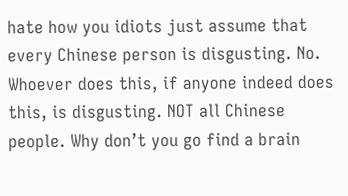hate how you idiots just assume that every Chinese person is disgusting. No. Whoever does this, if anyone indeed does this, is disgusting. NOT all Chinese people. Why don’t you go find a brain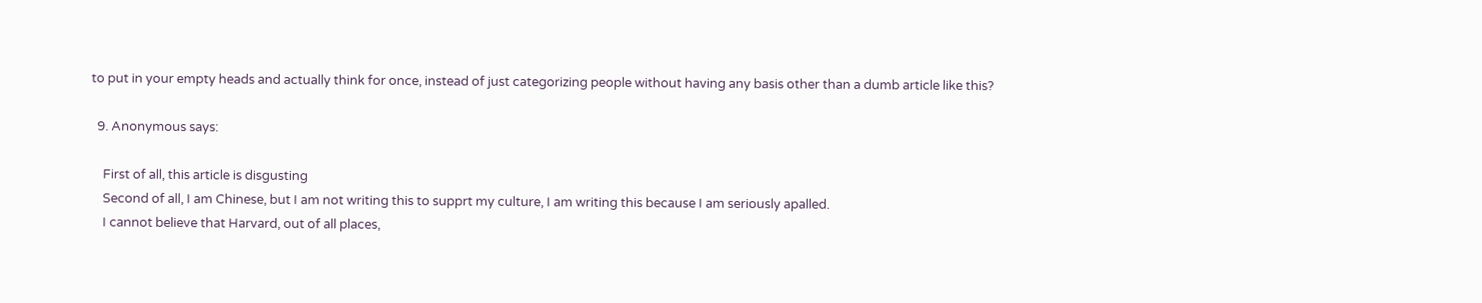to put in your empty heads and actually think for once, instead of just categorizing people without having any basis other than a dumb article like this?

  9. Anonymous says:

    First of all, this article is disgusting
    Second of all, I am Chinese, but I am not writing this to supprt my culture, I am writing this because I am seriously apalled.
    I cannot believe that Harvard, out of all places,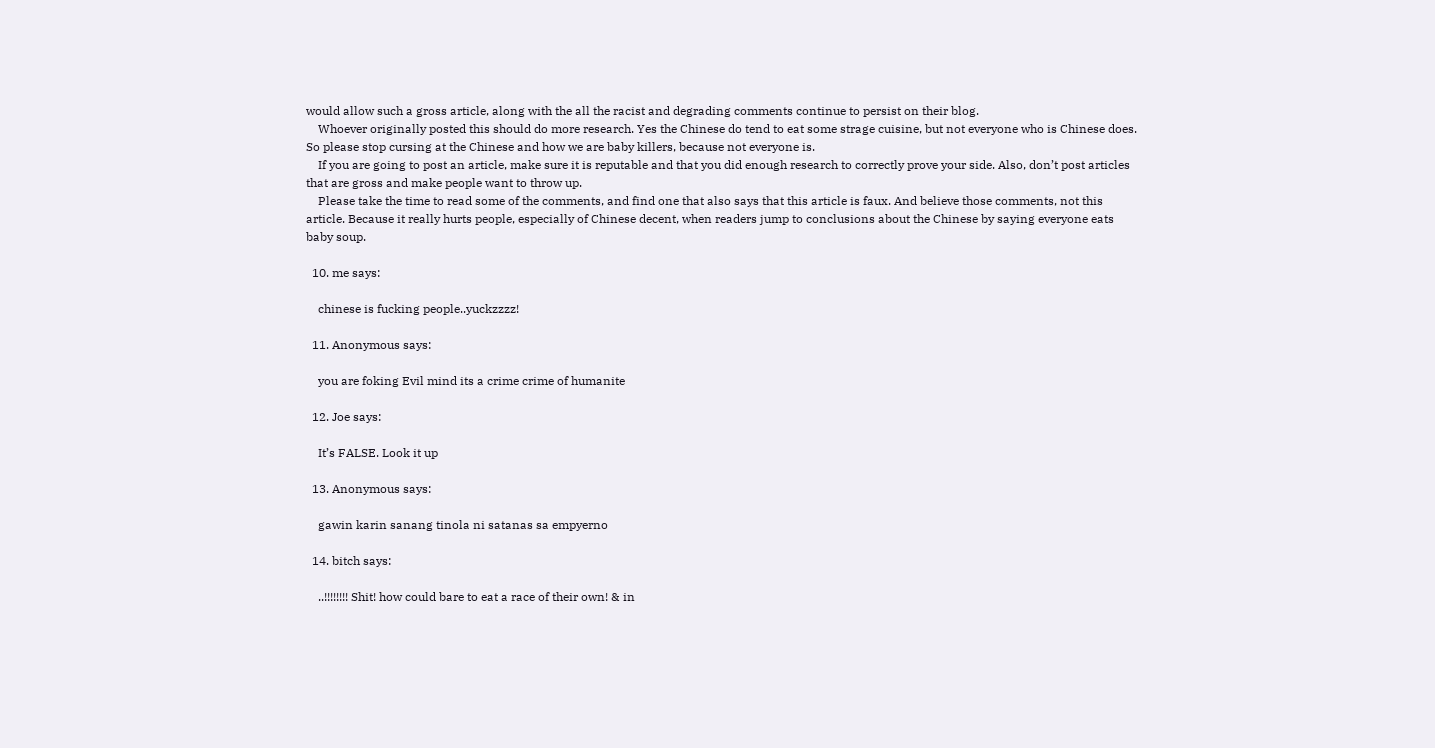would allow such a gross article, along with the all the racist and degrading comments continue to persist on their blog.
    Whoever originally posted this should do more research. Yes the Chinese do tend to eat some strage cuisine, but not everyone who is Chinese does. So please stop cursing at the Chinese and how we are baby killers, because not everyone is.
    If you are going to post an article, make sure it is reputable and that you did enough research to correctly prove your side. Also, don’t post articles that are gross and make people want to throw up.
    Please take the time to read some of the comments, and find one that also says that this article is faux. And believe those comments, not this article. Because it really hurts people, especially of Chinese decent, when readers jump to conclusions about the Chinese by saying everyone eats baby soup.

  10. me says:

    chinese is fucking people..yuckzzzz!

  11. Anonymous says:

    you are foking Evil mind its a crime crime of humanite

  12. Joe says:

    It’s FALSE. Look it up

  13. Anonymous says:

    gawin karin sanang tinola ni satanas sa empyerno

  14. bitch says:

    ..!!!!!!!! Shit! how could bare to eat a race of their own! & in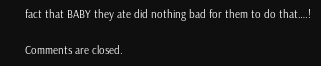fact that BABY they ate did nothing bad for them to do that….!

Comments are closed.